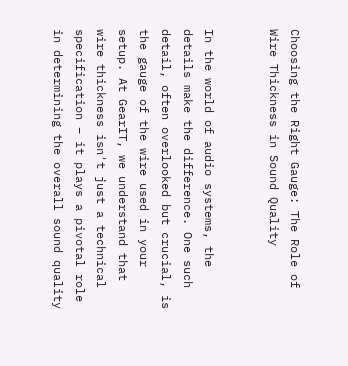Choosing the Right Gauge: The Role of Wire Thickness in Sound Quality


In the world of audio systems, the details make the difference. One such detail, often overlooked but crucial, is the gauge of the wire used in your setup. At GearIT, we understand that wire thickness isn't just a technical specification – it plays a pivotal role in determining the overall sound quality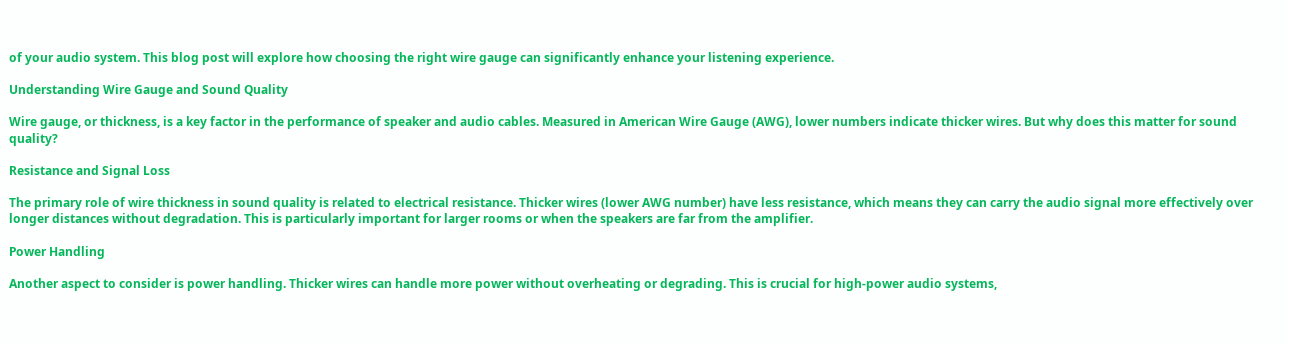of your audio system. This blog post will explore how choosing the right wire gauge can significantly enhance your listening experience.

Understanding Wire Gauge and Sound Quality

Wire gauge, or thickness, is a key factor in the performance of speaker and audio cables. Measured in American Wire Gauge (AWG), lower numbers indicate thicker wires. But why does this matter for sound quality?

Resistance and Signal Loss

The primary role of wire thickness in sound quality is related to electrical resistance. Thicker wires (lower AWG number) have less resistance, which means they can carry the audio signal more effectively over longer distances without degradation. This is particularly important for larger rooms or when the speakers are far from the amplifier.

Power Handling

Another aspect to consider is power handling. Thicker wires can handle more power without overheating or degrading. This is crucial for high-power audio systems,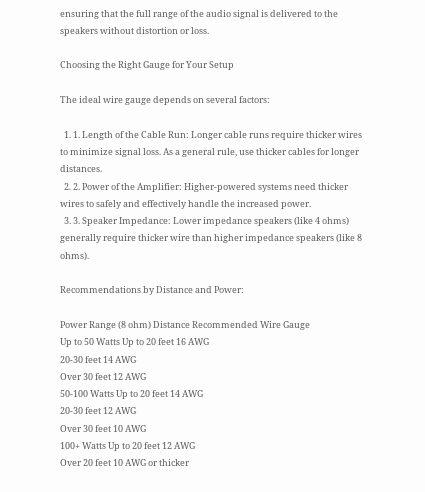ensuring that the full range of the audio signal is delivered to the speakers without distortion or loss.

Choosing the Right Gauge for Your Setup

The ideal wire gauge depends on several factors:

  1. 1. Length of the Cable Run: Longer cable runs require thicker wires to minimize signal loss. As a general rule, use thicker cables for longer distances.
  2. 2. Power of the Amplifier: Higher-powered systems need thicker wires to safely and effectively handle the increased power.
  3. 3. Speaker Impedance: Lower impedance speakers (like 4 ohms) generally require thicker wire than higher impedance speakers (like 8 ohms).

Recommendations by Distance and Power:

Power Range (8 ohm) Distance Recommended Wire Gauge
Up to 50 Watts Up to 20 feet 16 AWG
20-30 feet 14 AWG
Over 30 feet 12 AWG
50-100 Watts Up to 20 feet 14 AWG
20-30 feet 12 AWG
Over 30 feet 10 AWG
100+ Watts Up to 20 feet 12 AWG
Over 20 feet 10 AWG or thicker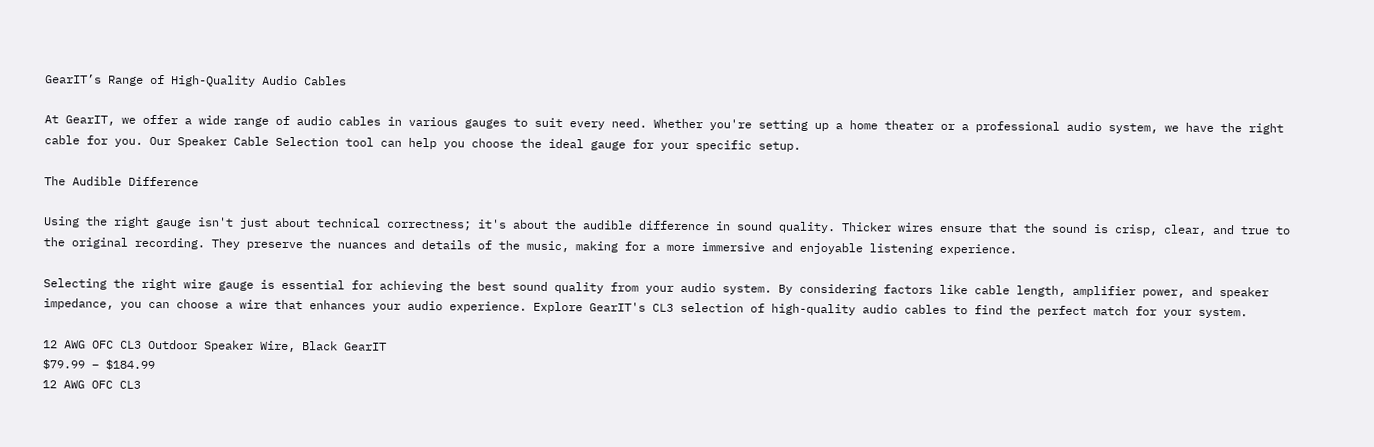GearIT’s Range of High-Quality Audio Cables

At GearIT, we offer a wide range of audio cables in various gauges to suit every need. Whether you're setting up a home theater or a professional audio system, we have the right cable for you. Our Speaker Cable Selection tool can help you choose the ideal gauge for your specific setup.

The Audible Difference

Using the right gauge isn't just about technical correctness; it's about the audible difference in sound quality. Thicker wires ensure that the sound is crisp, clear, and true to the original recording. They preserve the nuances and details of the music, making for a more immersive and enjoyable listening experience.

Selecting the right wire gauge is essential for achieving the best sound quality from your audio system. By considering factors like cable length, amplifier power, and speaker impedance, you can choose a wire that enhances your audio experience. Explore GearIT's CL3 selection of high-quality audio cables to find the perfect match for your system.

12 AWG OFC CL3 Outdoor Speaker Wire, Black GearIT
$79.99 – $184.99
12 AWG OFC CL3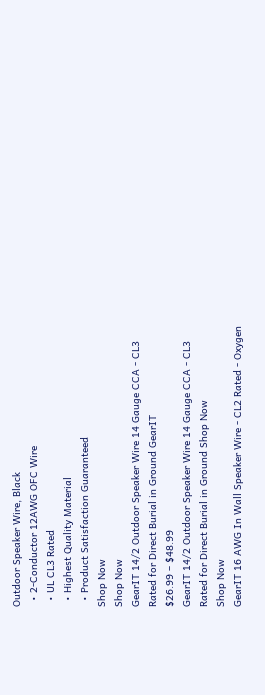Outdoor Speaker Wire, Black
  • 2-Conductor 12AWG OFC Wire
  • UL CL3 Rated
  • Highest Quality Material
  • Product Satisfaction Guaranteed
Shop Now
Shop Now
GearIT 14/2 Outdoor Speaker Wire 14 Gauge CCA - CL3 Rated for Direct Burial in Ground GearIT
$26.99 – $48.99
GearIT 14/2 Outdoor Speaker Wire 14 Gauge CCA - CL3 Rated for Direct Burial in Ground Shop Now
Shop Now
GearIT 16 AWG In Wall Speaker Wire - CL2 Rated - Oxygen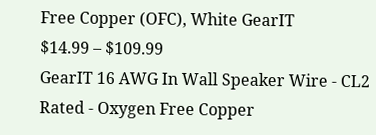Free Copper (OFC), White GearIT
$14.99 – $109.99
GearIT 16 AWG In Wall Speaker Wire - CL2 Rated - Oxygen Free Copper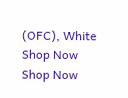(OFC), White Shop Now
Shop Now